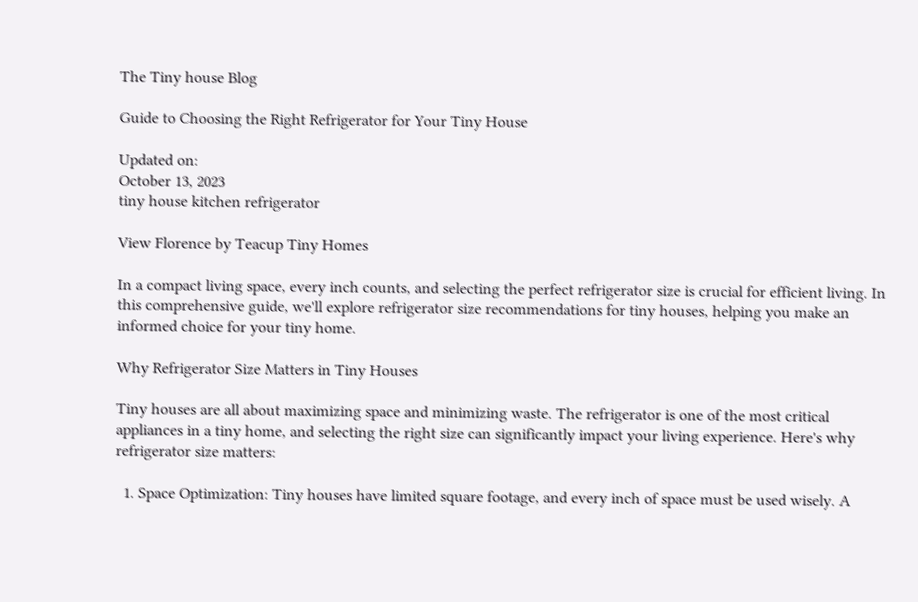The Tiny house Blog

Guide to Choosing the Right Refrigerator for Your Tiny House

Updated on:
October 13, 2023
tiny house kitchen refrigerator

View Florence by Teacup Tiny Homes

In a compact living space, every inch counts, and selecting the perfect refrigerator size is crucial for efficient living. In this comprehensive guide, we'll explore refrigerator size recommendations for tiny houses, helping you make an informed choice for your tiny home.

Why Refrigerator Size Matters in Tiny Houses

Tiny houses are all about maximizing space and minimizing waste. The refrigerator is one of the most critical appliances in a tiny home, and selecting the right size can significantly impact your living experience. Here's why refrigerator size matters:

  1. Space Optimization: Tiny houses have limited square footage, and every inch of space must be used wisely. A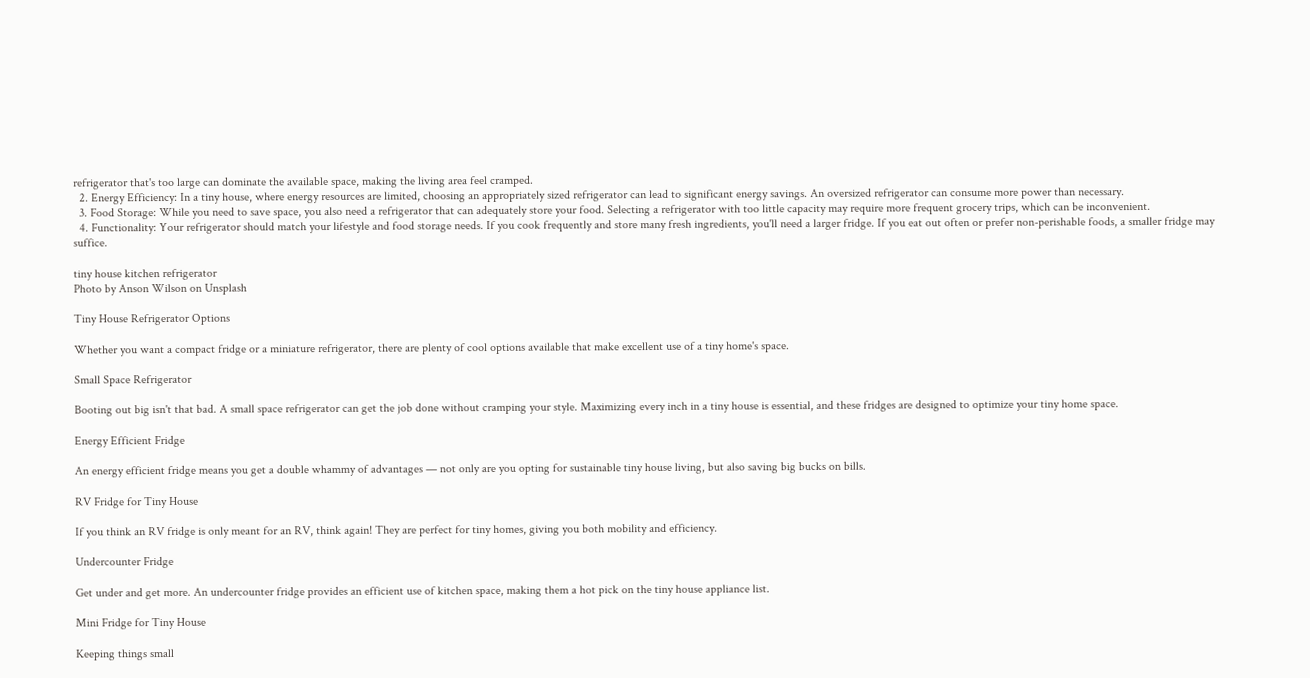refrigerator that's too large can dominate the available space, making the living area feel cramped.
  2. Energy Efficiency: In a tiny house, where energy resources are limited, choosing an appropriately sized refrigerator can lead to significant energy savings. An oversized refrigerator can consume more power than necessary.
  3. Food Storage: While you need to save space, you also need a refrigerator that can adequately store your food. Selecting a refrigerator with too little capacity may require more frequent grocery trips, which can be inconvenient.
  4. Functionality: Your refrigerator should match your lifestyle and food storage needs. If you cook frequently and store many fresh ingredients, you'll need a larger fridge. If you eat out often or prefer non-perishable foods, a smaller fridge may suffice.

tiny house kitchen refrigerator
Photo by Anson Wilson on Unsplash

Tiny House Refrigerator Options

Whether you want a compact fridge or a miniature refrigerator, there are plenty of cool options available that make excellent use of a tiny home's space.

Small Space Refrigerator

Booting out big isn't that bad. A small space refrigerator can get the job done without cramping your style. Maximizing every inch in a tiny house is essential, and these fridges are designed to optimize your tiny home space.

Energy Efficient Fridge

An energy efficient fridge means you get a double whammy of advantages — not only are you opting for sustainable tiny house living, but also saving big bucks on bills.

RV Fridge for Tiny House

If you think an RV fridge is only meant for an RV, think again! They are perfect for tiny homes, giving you both mobility and efficiency.

Undercounter Fridge

Get under and get more. An undercounter fridge provides an efficient use of kitchen space, making them a hot pick on the tiny house appliance list.

Mini Fridge for Tiny House

Keeping things small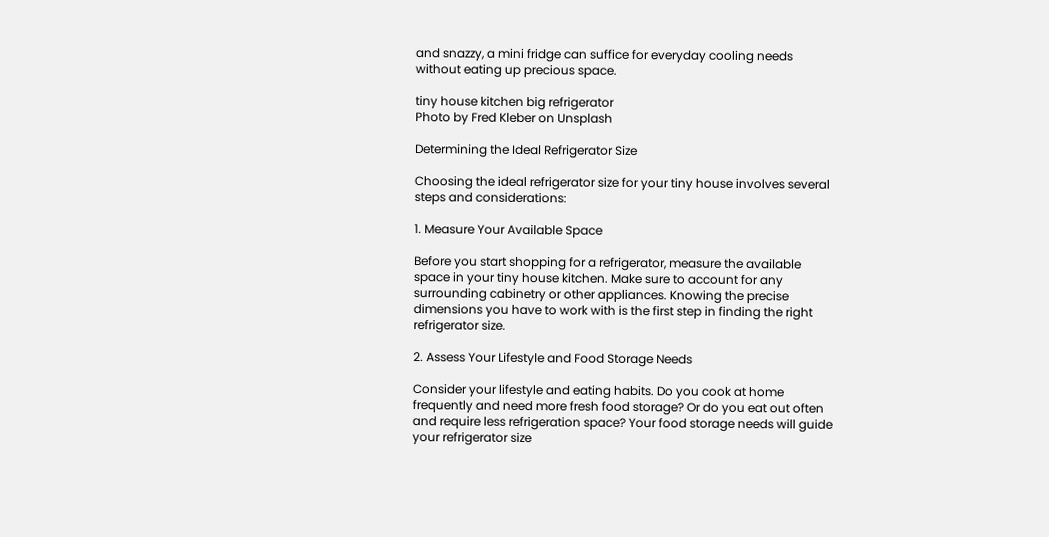and snazzy, a mini fridge can suffice for everyday cooling needs without eating up precious space.

tiny house kitchen big refrigerator
Photo by Fred Kleber on Unsplash

Determining the Ideal Refrigerator Size

Choosing the ideal refrigerator size for your tiny house involves several steps and considerations:

1. Measure Your Available Space

Before you start shopping for a refrigerator, measure the available space in your tiny house kitchen. Make sure to account for any surrounding cabinetry or other appliances. Knowing the precise dimensions you have to work with is the first step in finding the right refrigerator size.

2. Assess Your Lifestyle and Food Storage Needs

Consider your lifestyle and eating habits. Do you cook at home frequently and need more fresh food storage? Or do you eat out often and require less refrigeration space? Your food storage needs will guide your refrigerator size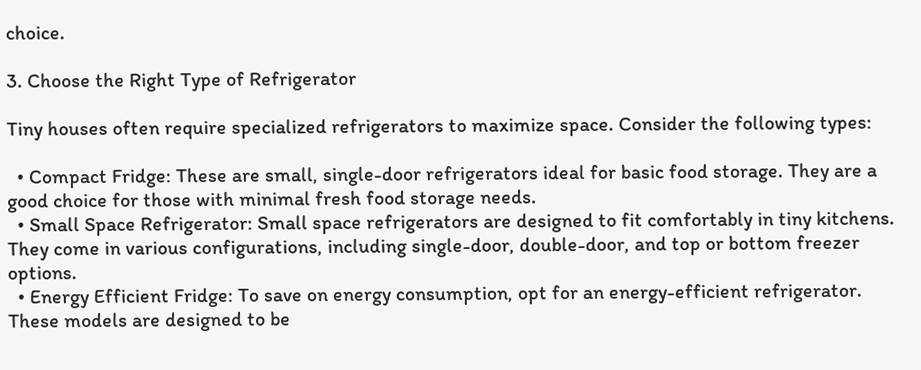choice.

3. Choose the Right Type of Refrigerator

Tiny houses often require specialized refrigerators to maximize space. Consider the following types:

  • Compact Fridge: These are small, single-door refrigerators ideal for basic food storage. They are a good choice for those with minimal fresh food storage needs.
  • Small Space Refrigerator: Small space refrigerators are designed to fit comfortably in tiny kitchens. They come in various configurations, including single-door, double-door, and top or bottom freezer options.
  • Energy Efficient Fridge: To save on energy consumption, opt for an energy-efficient refrigerator. These models are designed to be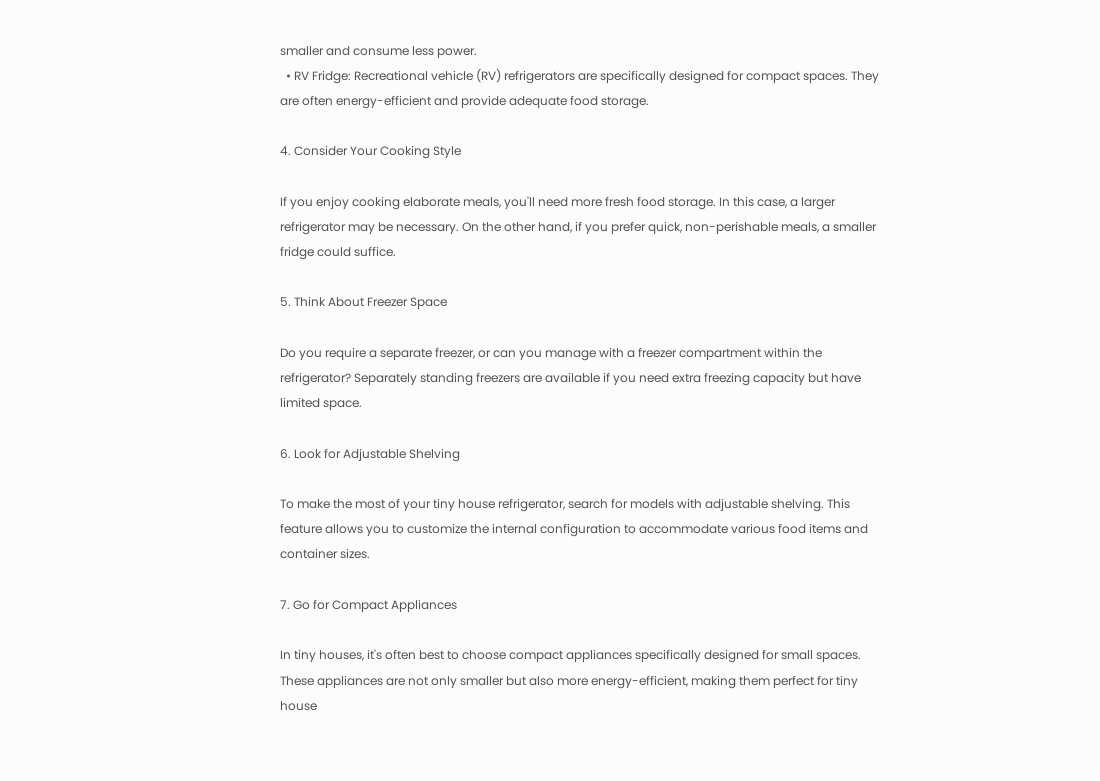smaller and consume less power.
  • RV Fridge: Recreational vehicle (RV) refrigerators are specifically designed for compact spaces. They are often energy-efficient and provide adequate food storage.

4. Consider Your Cooking Style

If you enjoy cooking elaborate meals, you'll need more fresh food storage. In this case, a larger refrigerator may be necessary. On the other hand, if you prefer quick, non-perishable meals, a smaller fridge could suffice.

5. Think About Freezer Space

Do you require a separate freezer, or can you manage with a freezer compartment within the refrigerator? Separately standing freezers are available if you need extra freezing capacity but have limited space.

6. Look for Adjustable Shelving

To make the most of your tiny house refrigerator, search for models with adjustable shelving. This feature allows you to customize the internal configuration to accommodate various food items and container sizes.

7. Go for Compact Appliances

In tiny houses, it's often best to choose compact appliances specifically designed for small spaces. These appliances are not only smaller but also more energy-efficient, making them perfect for tiny house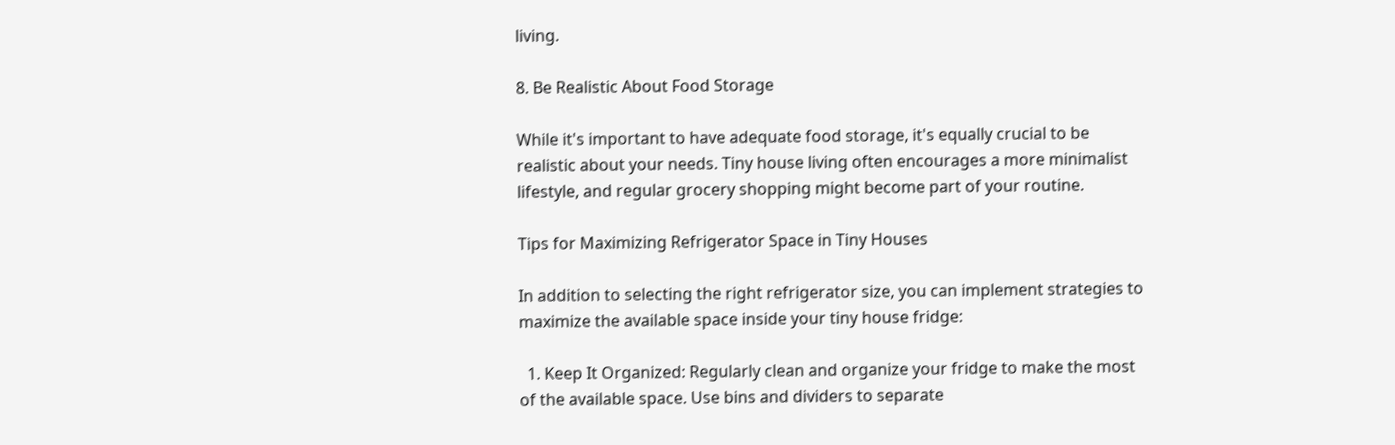living.

8. Be Realistic About Food Storage

While it's important to have adequate food storage, it's equally crucial to be realistic about your needs. Tiny house living often encourages a more minimalist lifestyle, and regular grocery shopping might become part of your routine.

Tips for Maximizing Refrigerator Space in Tiny Houses

In addition to selecting the right refrigerator size, you can implement strategies to maximize the available space inside your tiny house fridge:

  1. Keep It Organized: Regularly clean and organize your fridge to make the most of the available space. Use bins and dividers to separate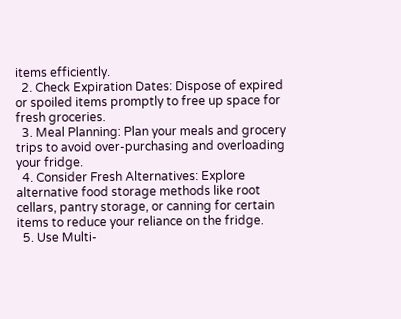items efficiently.
  2. Check Expiration Dates: Dispose of expired or spoiled items promptly to free up space for fresh groceries.
  3. Meal Planning: Plan your meals and grocery trips to avoid over-purchasing and overloading your fridge.
  4. Consider Fresh Alternatives: Explore alternative food storage methods like root cellars, pantry storage, or canning for certain items to reduce your reliance on the fridge.
  5. Use Multi-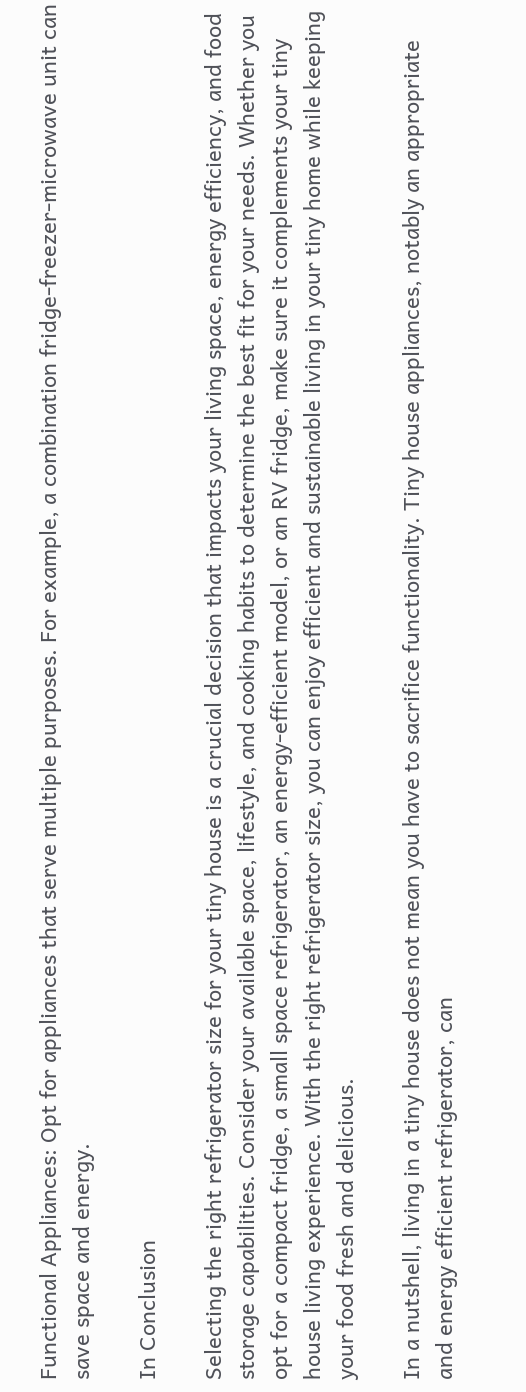Functional Appliances: Opt for appliances that serve multiple purposes. For example, a combination fridge-freezer-microwave unit can save space and energy.

In Conclusion

Selecting the right refrigerator size for your tiny house is a crucial decision that impacts your living space, energy efficiency, and food storage capabilities. Consider your available space, lifestyle, and cooking habits to determine the best fit for your needs. Whether you opt for a compact fridge, a small space refrigerator, an energy-efficient model, or an RV fridge, make sure it complements your tiny house living experience. With the right refrigerator size, you can enjoy efficient and sustainable living in your tiny home while keeping your food fresh and delicious.

In a nutshell, living in a tiny house does not mean you have to sacrifice functionality. Tiny house appliances, notably an appropriate and energy efficient refrigerator, can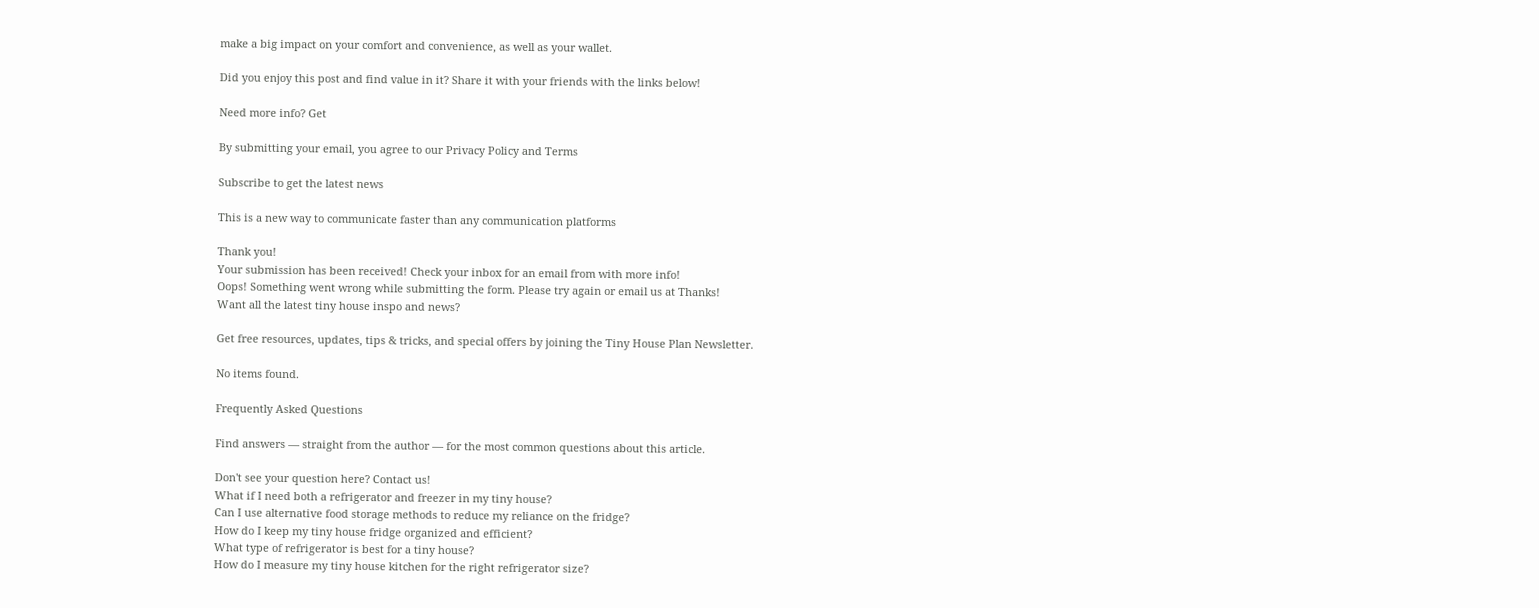make a big impact on your comfort and convenience, as well as your wallet.

Did you enjoy this post and find value in it? Share it with your friends with the links below!

Need more info? Get

By submitting your email, you agree to our Privacy Policy and Terms

Subscribe to get the latest news

This is a new way to communicate faster than any communication platforms

Thank you!
Your submission has been received! Check your inbox for an email from with more info!
Oops! Something went wrong while submitting the form. Please try again or email us at Thanks!
Want all the latest tiny house inspo and news?

Get free resources, updates, tips & tricks, and special offers by joining the Tiny House Plan Newsletter.

No items found.

Frequently Asked Questions

Find answers — straight from the author — for the most common questions about this article.

Don't see your question here? Contact us!
What if I need both a refrigerator and freezer in my tiny house?
Can I use alternative food storage methods to reduce my reliance on the fridge?
How do I keep my tiny house fridge organized and efficient?
What type of refrigerator is best for a tiny house?
How do I measure my tiny house kitchen for the right refrigerator size?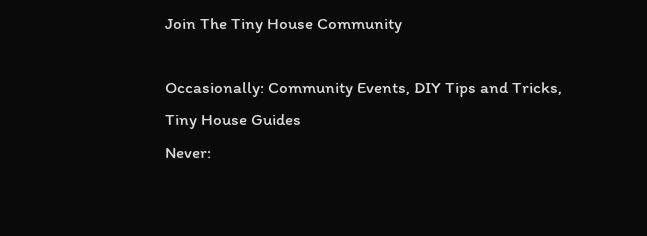Join The Tiny House Community

Occasionally: Community Events, DIY Tips and Tricks, Tiny House Guides
Never: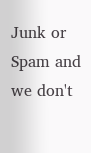Junk or Spam and we don't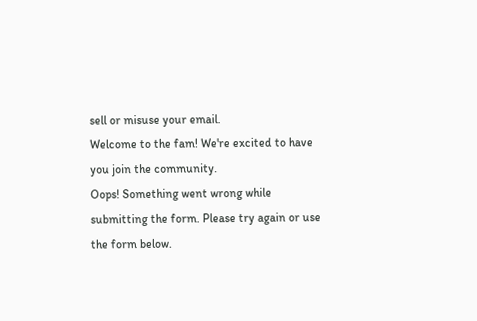sell or misuse your email.
Welcome to the fam! We're excited to have you join the community.
Oops! Something went wrong while submitting the form. Please try again or use the form below.